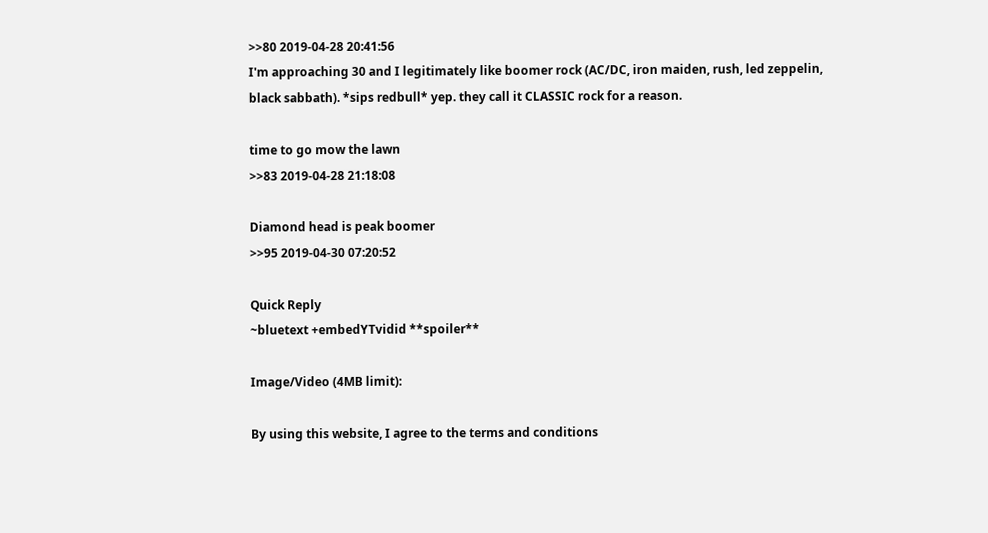>>80 2019-04-28 20:41:56
I'm approaching 30 and I legitimately like boomer rock (AC/DC, iron maiden, rush, led zeppelin, black sabbath). *sips redbull* yep. they call it CLASSIC rock for a reason.

time to go mow the lawn
>>83 2019-04-28 21:18:08

Diamond head is peak boomer
>>95 2019-04-30 07:20:52

Quick Reply
~bluetext +embedYTvidid **spoiler**

Image/Video (4MB limit):

By using this website, I agree to the terms and conditions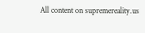All content on supremereality.us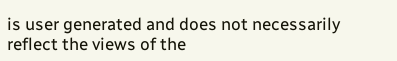is user generated and does not necessarily reflect the views of the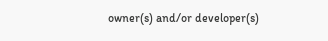owner(s) and/or developer(s)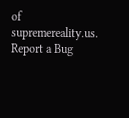of supremereality.us. Report a Bug